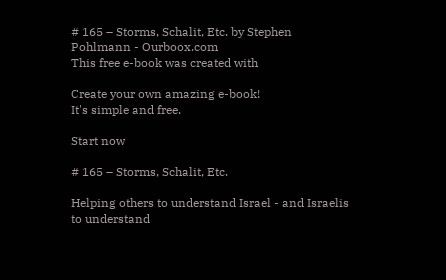# 165 – Storms, Schalit, Etc. by Stephen Pohlmann - Ourboox.com
This free e-book was created with

Create your own amazing e-book!
It's simple and free.

Start now

# 165 – Storms, Schalit, Etc.

Helping others to understand Israel - and Israelis to understand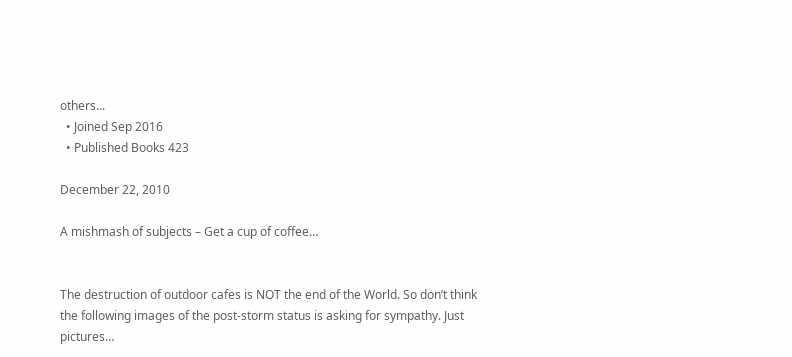others...
  • Joined Sep 2016
  • Published Books 423

December 22, 2010

A mishmash of subjects – Get a cup of coffee…


The destruction of outdoor cafes is NOT the end of the World. So don’t think the following images of the post-storm status is asking for sympathy. Just pictures…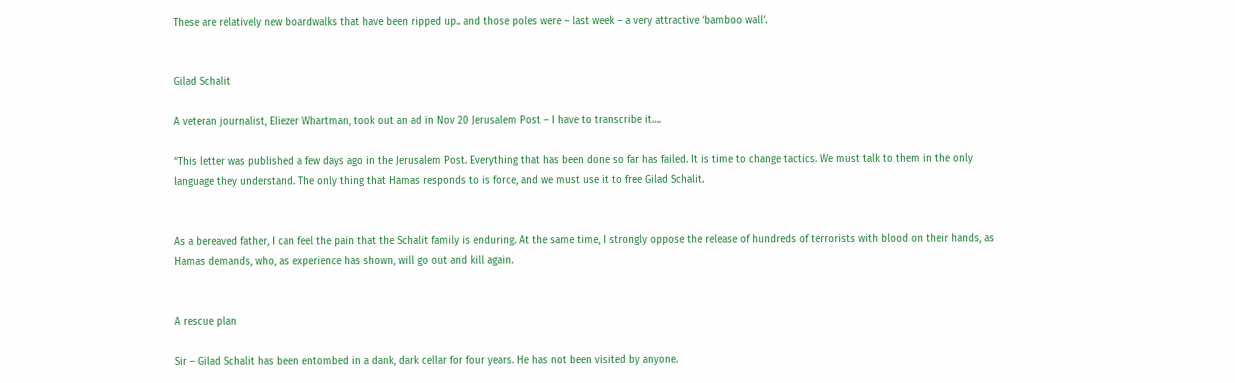These are relatively new boardwalks that have been ripped up.. and those poles were – last week – a very attractive ‘bamboo wall’.


Gilad Schalit

A veteran journalist, Eliezer Whartman, took out an ad in Nov 20 Jerusalem Post – I have to transcribe it….

“This letter was published a few days ago in the Jerusalem Post. Everything that has been done so far has failed. It is time to change tactics. We must talk to them in the only language they understand. The only thing that Hamas responds to is force, and we must use it to free Gilad Schalit.


As a bereaved father, I can feel the pain that the Schalit family is enduring. At the same time, I strongly oppose the release of hundreds of terrorists with blood on their hands, as Hamas demands, who, as experience has shown, will go out and kill again.


A rescue plan

Sir – Gilad Schalit has been entombed in a dank, dark cellar for four years. He has not been visited by anyone.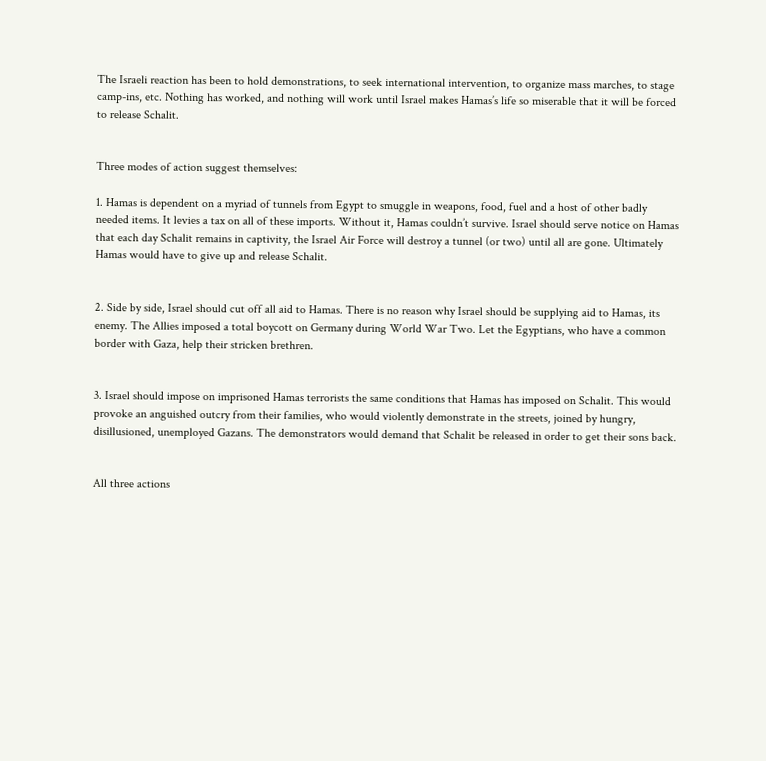The Israeli reaction has been to hold demonstrations, to seek international intervention, to organize mass marches, to stage camp-ins, etc. Nothing has worked, and nothing will work until Israel makes Hamas’s life so miserable that it will be forced to release Schalit.


Three modes of action suggest themselves:

1. Hamas is dependent on a myriad of tunnels from Egypt to smuggle in weapons, food, fuel and a host of other badly needed items. It levies a tax on all of these imports. Without it, Hamas couldn’t survive. Israel should serve notice on Hamas that each day Schalit remains in captivity, the Israel Air Force will destroy a tunnel (or two) until all are gone. Ultimately Hamas would have to give up and release Schalit.


2. Side by side, Israel should cut off all aid to Hamas. There is no reason why Israel should be supplying aid to Hamas, its enemy. The Allies imposed a total boycott on Germany during World War Two. Let the Egyptians, who have a common border with Gaza, help their stricken brethren.


3. Israel should impose on imprisoned Hamas terrorists the same conditions that Hamas has imposed on Schalit. This would provoke an anguished outcry from their families, who would violently demonstrate in the streets, joined by hungry, disillusioned, unemployed Gazans. The demonstrators would demand that Schalit be released in order to get their sons back.


All three actions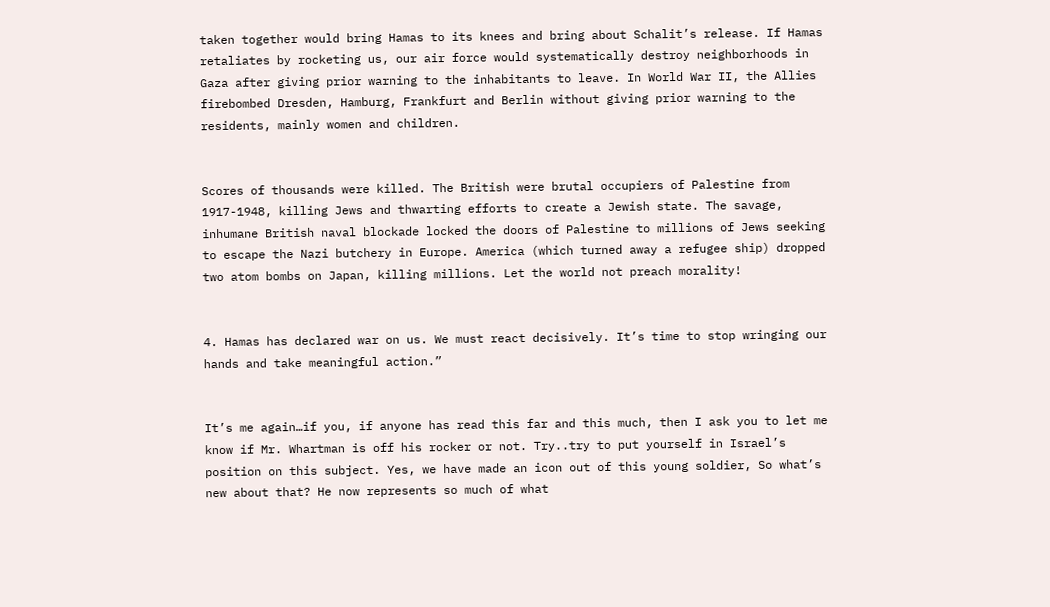taken together would bring Hamas to its knees and bring about Schalit’s release. If Hamas retaliates by rocketing us, our air force would systematically destroy neighborhoods in Gaza after giving prior warning to the inhabitants to leave. In World War II, the Allies firebombed Dresden, Hamburg, Frankfurt and Berlin without giving prior warning to the residents, mainly women and children.


Scores of thousands were killed. The British were brutal occupiers of Palestine from 1917-1948, killing Jews and thwarting efforts to create a Jewish state. The savage, inhumane British naval blockade locked the doors of Palestine to millions of Jews seeking to escape the Nazi butchery in Europe. America (which turned away a refugee ship) dropped two atom bombs on Japan, killing millions. Let the world not preach morality!


4. Hamas has declared war on us. We must react decisively. It’s time to stop wringing our hands and take meaningful action.”


It’s me again…if you, if anyone has read this far and this much, then I ask you to let me know if Mr. Whartman is off his rocker or not. Try..try to put yourself in Israel’s position on this subject. Yes, we have made an icon out of this young soldier, So what’s new about that? He now represents so much of what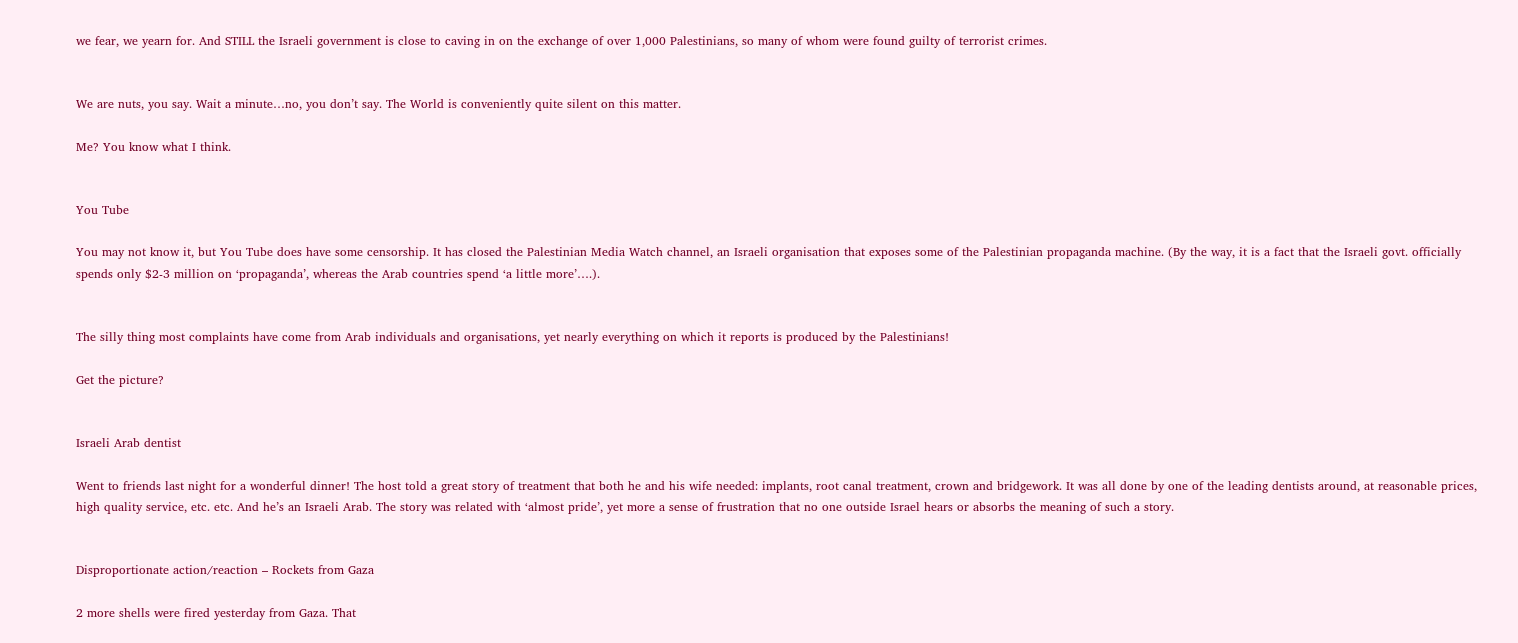we fear, we yearn for. And STILL the Israeli government is close to caving in on the exchange of over 1,000 Palestinians, so many of whom were found guilty of terrorist crimes.


We are nuts, you say. Wait a minute…no, you don’t say. The World is conveniently quite silent on this matter.

Me? You know what I think.


You Tube

You may not know it, but You Tube does have some censorship. It has closed the Palestinian Media Watch channel, an Israeli organisation that exposes some of the Palestinian propaganda machine. (By the way, it is a fact that the Israeli govt. officially spends only $2-3 million on ‘propaganda’, whereas the Arab countries spend ‘a little more’….).


The silly thing most complaints have come from Arab individuals and organisations, yet nearly everything on which it reports is produced by the Palestinians!

Get the picture?


Israeli Arab dentist

Went to friends last night for a wonderful dinner! The host told a great story of treatment that both he and his wife needed: implants, root canal treatment, crown and bridgework. It was all done by one of the leading dentists around, at reasonable prices, high quality service, etc. etc. And he’s an Israeli Arab. The story was related with ‘almost pride’, yet more a sense of frustration that no one outside Israel hears or absorbs the meaning of such a story.


Disproportionate action/reaction – Rockets from Gaza

2 more shells were fired yesterday from Gaza. That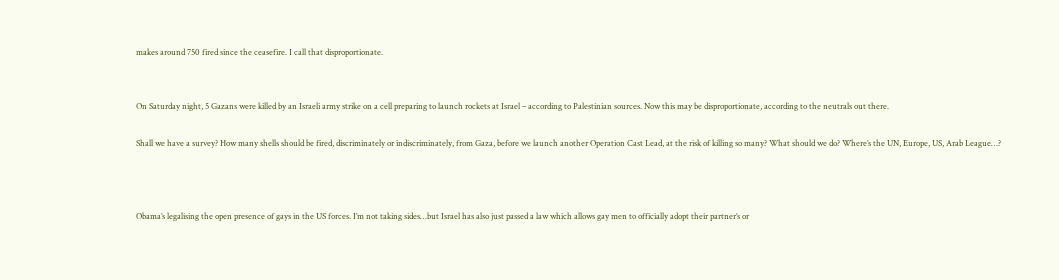makes around 750 fired since the ceasefire. I call that disproportionate.


On Saturday night, 5 Gazans were killed by an Israeli army strike on a cell preparing to launch rockets at Israel – according to Palestinian sources. Now this may be disproportionate, according to the neutrals out there.

Shall we have a survey? How many shells should be fired, discriminately or indiscriminately, from Gaza, before we launch another Operation Cast Lead, at the risk of killing so many? What should we do? Where’s the UN, Europe, US, Arab League…?



Obama’s legalising the open presence of gays in the US forces. I’m not taking sides…but Israel has also just passed a law which allows gay men to officially adopt their partner’s or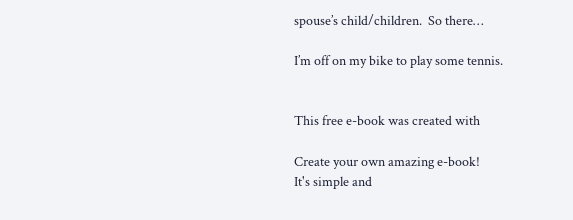spouse’s child/children.  So there…

I’m off on my bike to play some tennis.


This free e-book was created with

Create your own amazing e-book!
It's simple and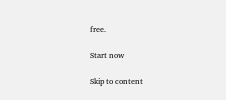free.

Start now

Skip to content